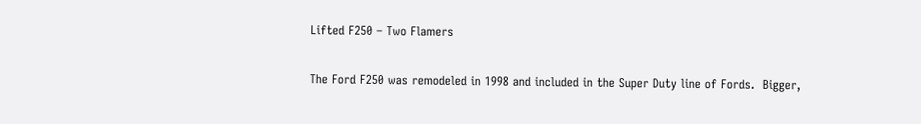Lifted F250 – Two Flamers

The Ford F250 was remodeled in 1998 and included in the Super Duty line of Fords.  Bigger,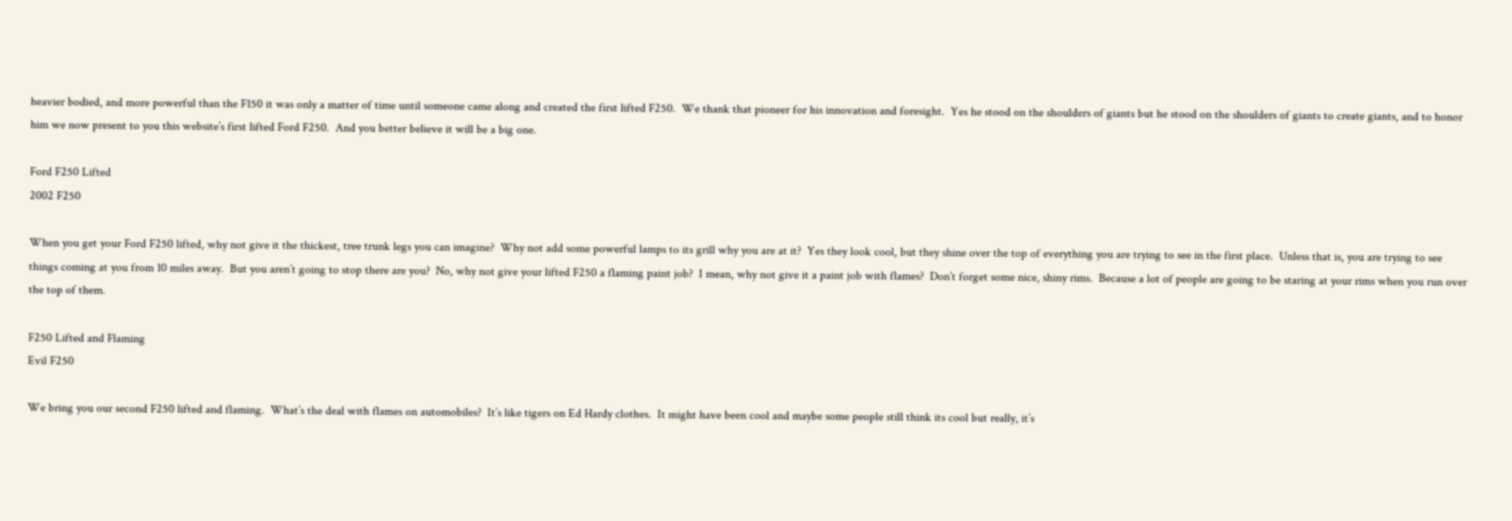heavier bodied, and more powerful than the F150 it was only a matter of time until someone came along and created the first lifted F250.  We thank that pioneer for his innovation and foresight.  Yes he stood on the shoulders of giants but he stood on the shoulders of giants to create giants, and to honor him we now present to you this website’s first lifted Ford F250.  And you better believe it will be a big one.

Ford F250 Lifted
2002 F250

When you get your Ford F250 lifted, why not give it the thickest, tree trunk legs you can imagine?  Why not add some powerful lamps to its grill why you are at it?  Yes they look cool, but they shine over the top of everything you are trying to see in the first place.  Unless that is, you are trying to see things coming at you from 10 miles away.  But you aren’t going to stop there are you?  No, why not give your lifted F250 a flaming paint job?  I mean, why not give it a paint job with flames?  Don’t forget some nice, shiny rims.  Because a lot of people are going to be staring at your rims when you run over the top of them.

F250 Lifted and Flaming
Evil F250

We bring you our second F250 lifted and flaming.  What’s the deal with flames on automobiles?  It’s like tigers on Ed Hardy clothes.  It might have been cool and maybe some people still think its cool but really, it’s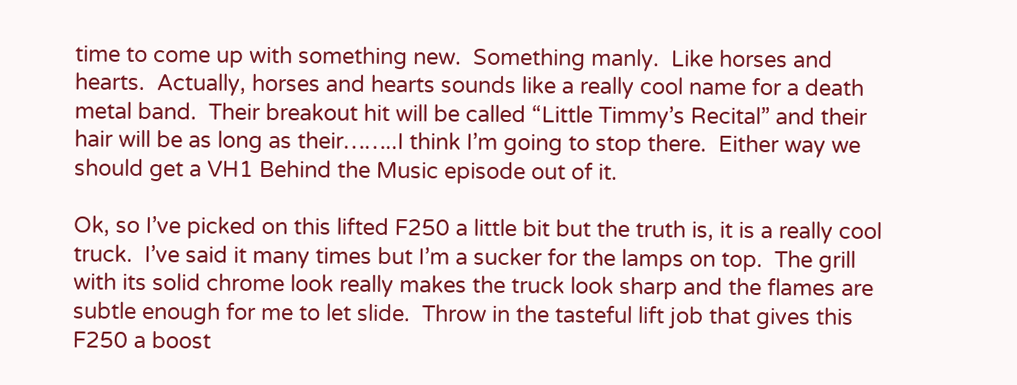time to come up with something new.  Something manly.  Like horses and hearts.  Actually, horses and hearts sounds like a really cool name for a death metal band.  Their breakout hit will be called “Little Timmy’s Recital” and their hair will be as long as their……..I think I’m going to stop there.  Either way we should get a VH1 Behind the Music episode out of it.

Ok, so I’ve picked on this lifted F250 a little bit but the truth is, it is a really cool truck.  I’ve said it many times but I’m a sucker for the lamps on top.  The grill with its solid chrome look really makes the truck look sharp and the flames are subtle enough for me to let slide.  Throw in the tasteful lift job that gives this F250 a boost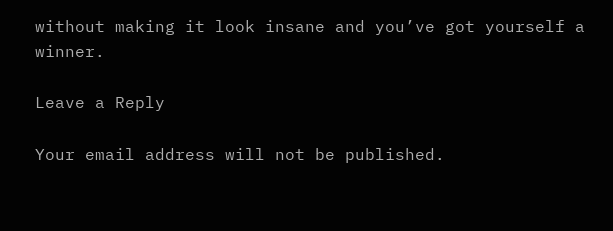without making it look insane and you’ve got yourself a winner.

Leave a Reply

Your email address will not be published.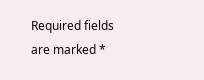Required fields are marked *